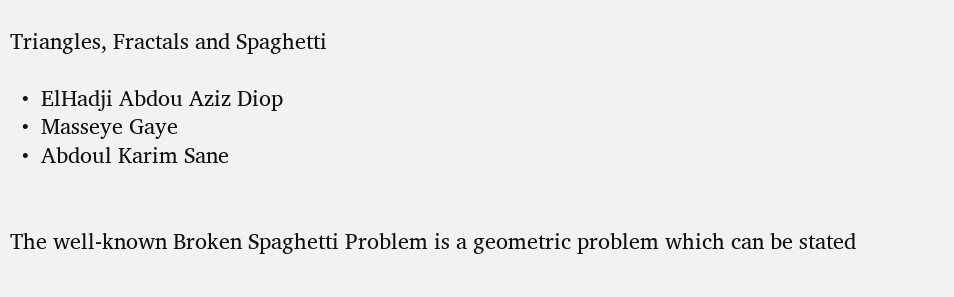Triangles, Fractals and Spaghetti

  •  ElHadji Abdou Aziz Diop
  •  Masseye Gaye
  •  Abdoul Karim Sane


The well-known Broken Spaghetti Problem is a geometric problem which can be stated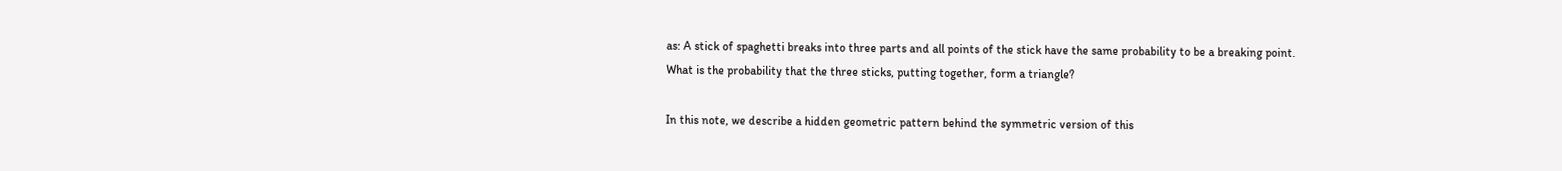as: A stick of spaghetti breaks into three parts and all points of the stick have the same probability to be a breaking point. What is the probability that the three sticks, putting together, form a triangle?

In this note, we describe a hidden geometric pattern behind the symmetric version of this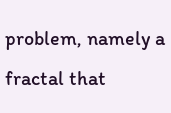problem, namely a fractal that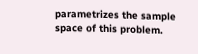parametrizes the sample space of this problem.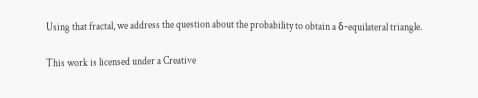Using that fractal, we address the question about the probability to obtain a δ-equilateral triangle.

This work is licensed under a Creative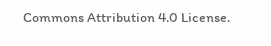Commons Attribution 4.0 License.